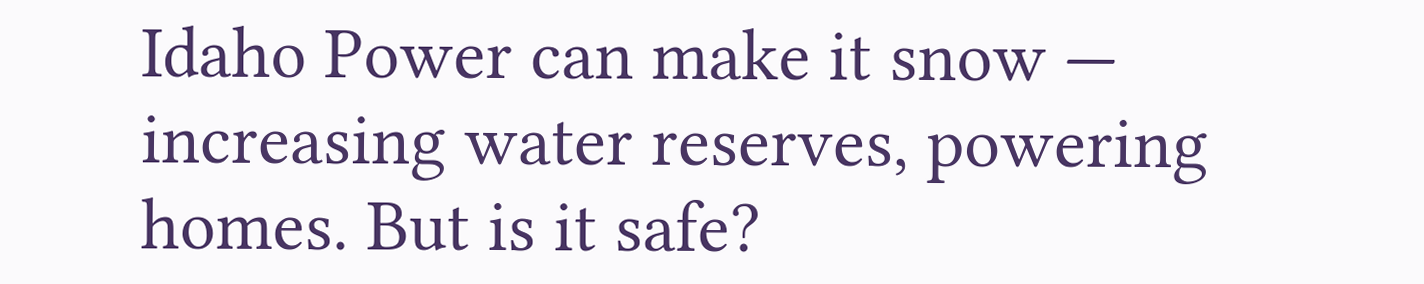Idaho Power can make it snow — increasing water reserves, powering homes. But is it safe?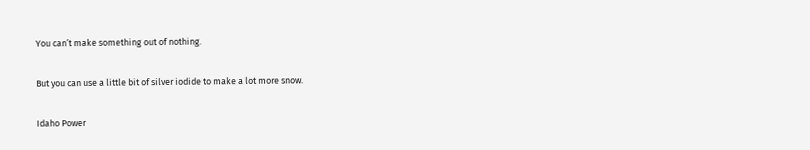You can’t make something out of nothing.

But you can use a little bit of silver iodide to make a lot more snow.

Idaho Power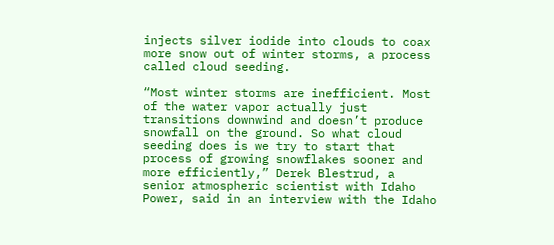injects silver iodide into clouds to coax more snow out of winter storms, a process called cloud seeding.

“Most winter storms are inefficient. Most of the water vapor actually just transitions downwind and doesn’t produce snowfall on the ground. So what cloud seeding does is we try to start that process of growing snowflakes sooner and more efficiently,” Derek Blestrud, a senior atmospheric scientist with Idaho Power, said in an interview with the Idaho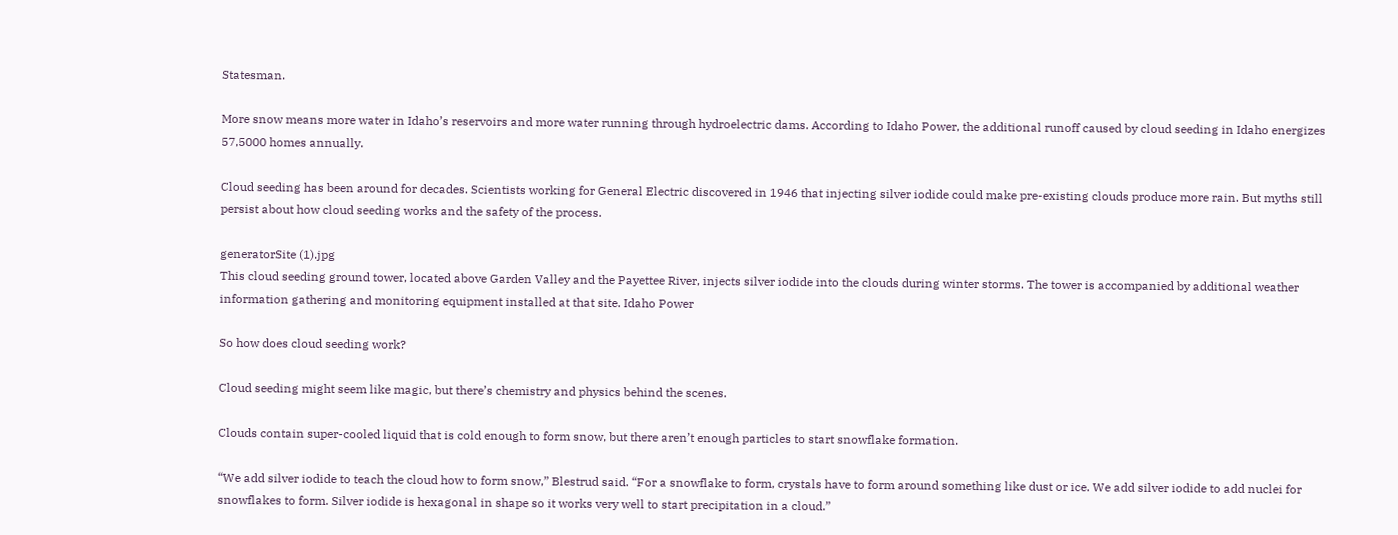Statesman.

More snow means more water in Idaho’s reservoirs and more water running through hydroelectric dams. According to Idaho Power, the additional runoff caused by cloud seeding in Idaho energizes 57,5000 homes annually.

Cloud seeding has been around for decades. Scientists working for General Electric discovered in 1946 that injecting silver iodide could make pre-existing clouds produce more rain. But myths still persist about how cloud seeding works and the safety of the process.

generatorSite (1).jpg
This cloud seeding ground tower, located above Garden Valley and the Payettee River, injects silver iodide into the clouds during winter storms. The tower is accompanied by additional weather information gathering and monitoring equipment installed at that site. Idaho Power

So how does cloud seeding work?

Cloud seeding might seem like magic, but there’s chemistry and physics behind the scenes.

Clouds contain super-cooled liquid that is cold enough to form snow, but there aren’t enough particles to start snowflake formation.

“We add silver iodide to teach the cloud how to form snow,” Blestrud said. “For a snowflake to form, crystals have to form around something like dust or ice. We add silver iodide to add nuclei for snowflakes to form. Silver iodide is hexagonal in shape so it works very well to start precipitation in a cloud.”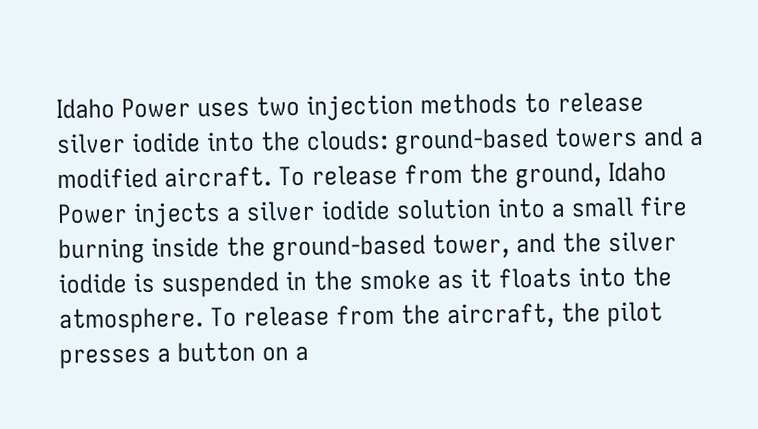Idaho Power uses two injection methods to release silver iodide into the clouds: ground-based towers and a modified aircraft. To release from the ground, Idaho Power injects a silver iodide solution into a small fire burning inside the ground-based tower, and the silver iodide is suspended in the smoke as it floats into the atmosphere. To release from the aircraft, the pilot presses a button on a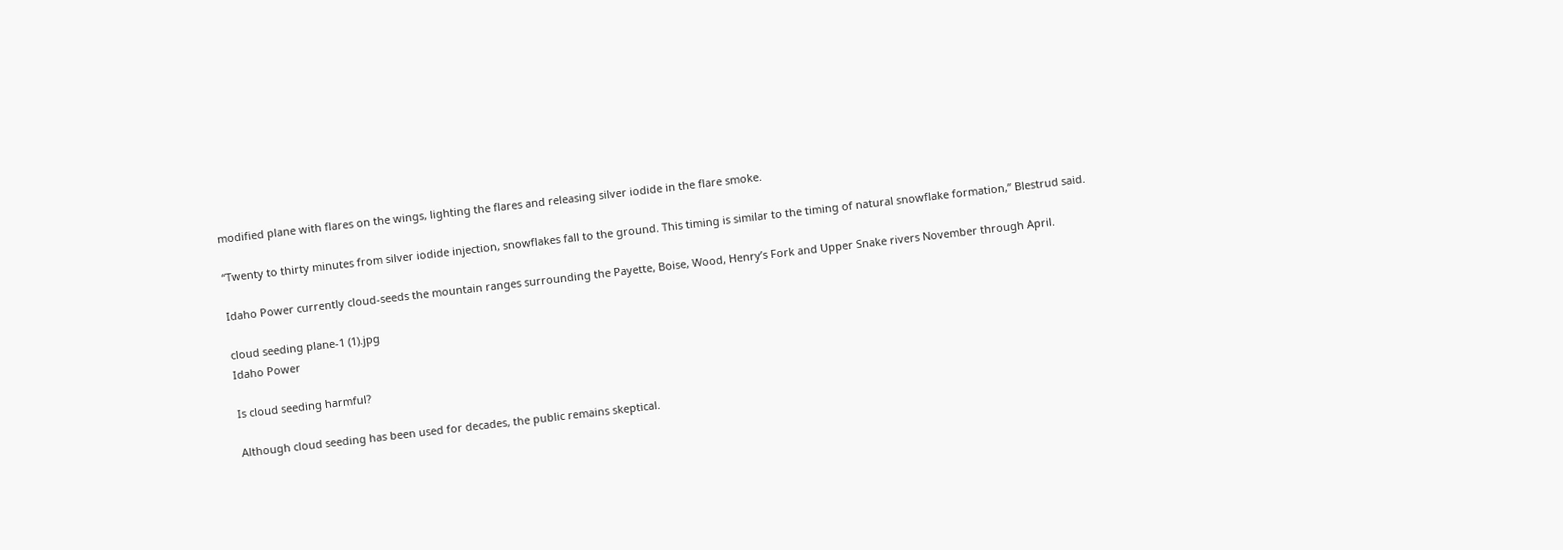modified plane with flares on the wings, lighting the flares and releasing silver iodide in the flare smoke.

“Twenty to thirty minutes from silver iodide injection, snowflakes fall to the ground. This timing is similar to the timing of natural snowflake formation,” Blestrud said.

Idaho Power currently cloud-seeds the mountain ranges surrounding the Payette, Boise, Wood, Henry’s Fork and Upper Snake rivers November through April.

cloud seeding plane-1 (1).jpg
Idaho Power

Is cloud seeding harmful?

Although cloud seeding has been used for decades, the public remains skeptical.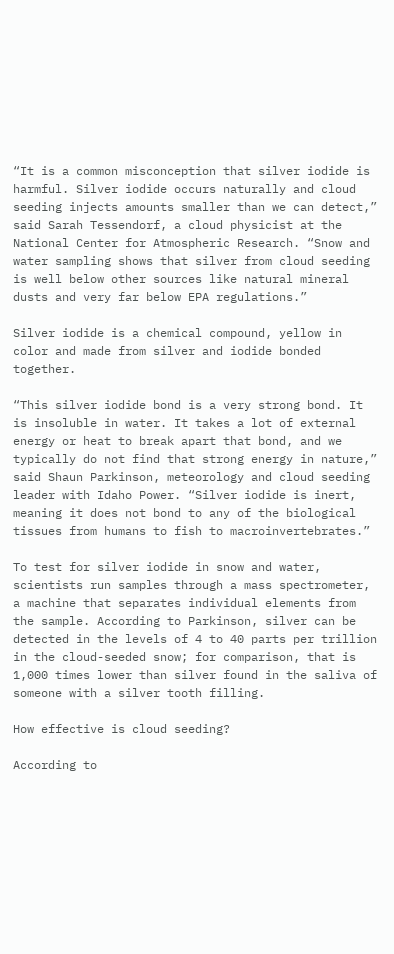“It is a common misconception that silver iodide is harmful. Silver iodide occurs naturally and cloud seeding injects amounts smaller than we can detect,” said Sarah Tessendorf, a cloud physicist at the National Center for Atmospheric Research. “Snow and water sampling shows that silver from cloud seeding is well below other sources like natural mineral dusts and very far below EPA regulations.”

Silver iodide is a chemical compound, yellow in color and made from silver and iodide bonded together.

“This silver iodide bond is a very strong bond. It is insoluble in water. It takes a lot of external energy or heat to break apart that bond, and we typically do not find that strong energy in nature,” said Shaun Parkinson, meteorology and cloud seeding leader with Idaho Power. “Silver iodide is inert, meaning it does not bond to any of the biological tissues from humans to fish to macroinvertebrates.”

To test for silver iodide in snow and water, scientists run samples through a mass spectrometer, a machine that separates individual elements from the sample. According to Parkinson, silver can be detected in the levels of 4 to 40 parts per trillion in the cloud-seeded snow; for comparison, that is 1,000 times lower than silver found in the saliva of someone with a silver tooth filling.

How effective is cloud seeding?

According to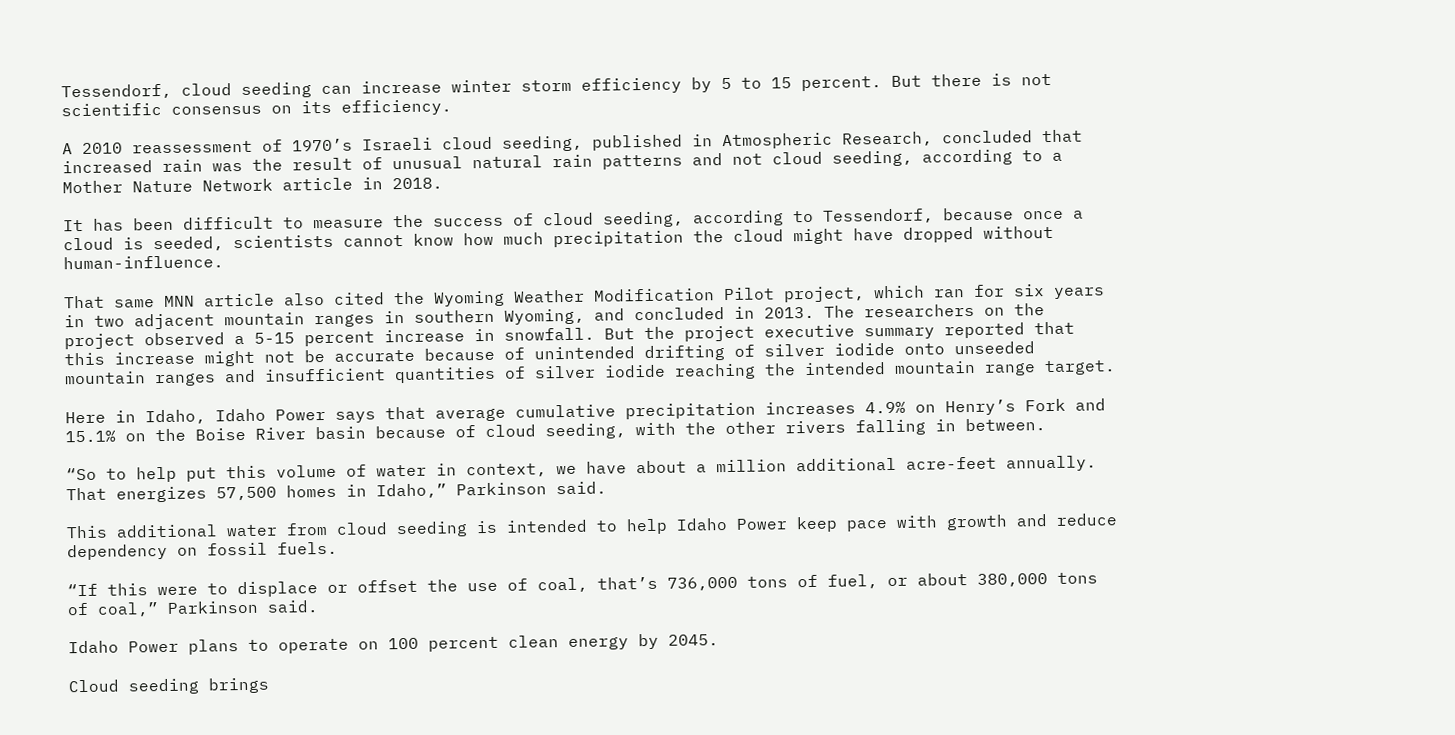Tessendorf, cloud seeding can increase winter storm efficiency by 5 to 15 percent. But there is not scientific consensus on its efficiency.

A 2010 reassessment of 1970’s Israeli cloud seeding, published in Atmospheric Research, concluded that increased rain was the result of unusual natural rain patterns and not cloud seeding, according to a Mother Nature Network article in 2018.

It has been difficult to measure the success of cloud seeding, according to Tessendorf, because once a cloud is seeded, scientists cannot know how much precipitation the cloud might have dropped without human-influence.

That same MNN article also cited the Wyoming Weather Modification Pilot project, which ran for six years in two adjacent mountain ranges in southern Wyoming, and concluded in 2013. The researchers on the project observed a 5-15 percent increase in snowfall. But the project executive summary reported that this increase might not be accurate because of unintended drifting of silver iodide onto unseeded mountain ranges and insufficient quantities of silver iodide reaching the intended mountain range target.

Here in Idaho, Idaho Power says that average cumulative precipitation increases 4.9% on Henry’s Fork and 15.1% on the Boise River basin because of cloud seeding, with the other rivers falling in between.

“So to help put this volume of water in context, we have about a million additional acre-feet annually. That energizes 57,500 homes in Idaho,” Parkinson said.

This additional water from cloud seeding is intended to help Idaho Power keep pace with growth and reduce dependency on fossil fuels.

“If this were to displace or offset the use of coal, that’s 736,000 tons of fuel, or about 380,000 tons of coal,” Parkinson said.

Idaho Power plans to operate on 100 percent clean energy by 2045.

Cloud seeding brings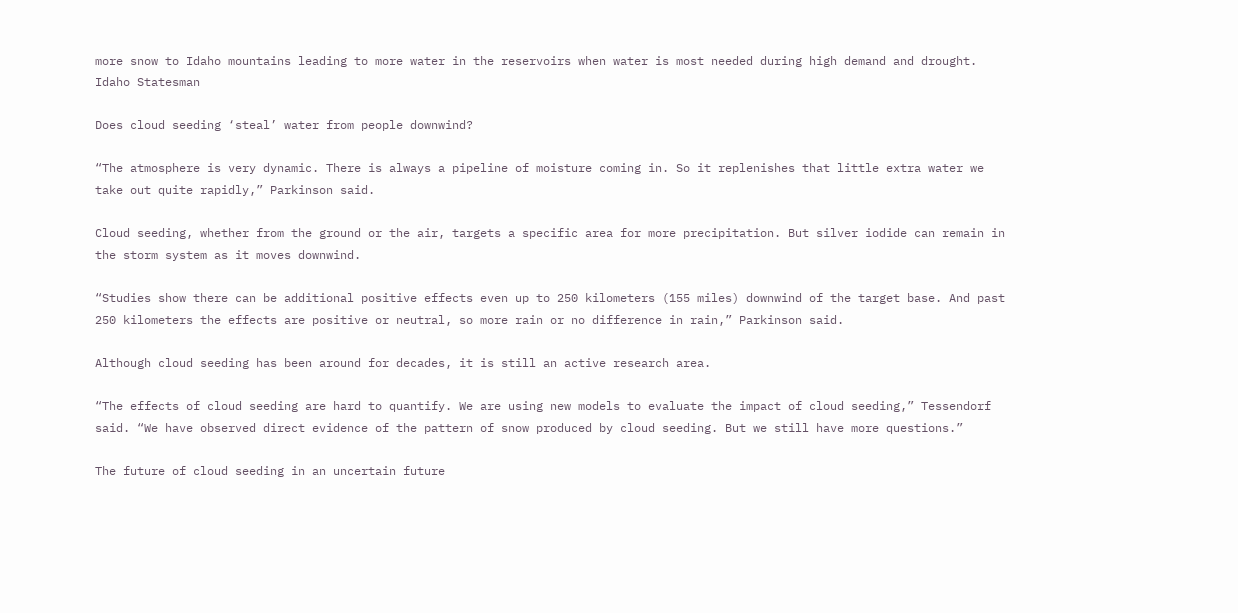more snow to Idaho mountains leading to more water in the reservoirs when water is most needed during high demand and drought. Idaho Statesman

Does cloud seeding ‘steal’ water from people downwind?

“The atmosphere is very dynamic. There is always a pipeline of moisture coming in. So it replenishes that little extra water we take out quite rapidly,” Parkinson said.

Cloud seeding, whether from the ground or the air, targets a specific area for more precipitation. But silver iodide can remain in the storm system as it moves downwind.

“Studies show there can be additional positive effects even up to 250 kilometers (155 miles) downwind of the target base. And past 250 kilometers the effects are positive or neutral, so more rain or no difference in rain,” Parkinson said.

Although cloud seeding has been around for decades, it is still an active research area.

“The effects of cloud seeding are hard to quantify. We are using new models to evaluate the impact of cloud seeding,” Tessendorf said. “We have observed direct evidence of the pattern of snow produced by cloud seeding. But we still have more questions.”

The future of cloud seeding in an uncertain future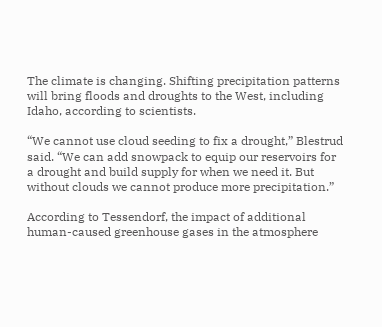The climate is changing. Shifting precipitation patterns will bring floods and droughts to the West, including Idaho, according to scientists.

“We cannot use cloud seeding to fix a drought,” Blestrud said. “We can add snowpack to equip our reservoirs for a drought and build supply for when we need it. But without clouds we cannot produce more precipitation.”

According to Tessendorf, the impact of additional human-caused greenhouse gases in the atmosphere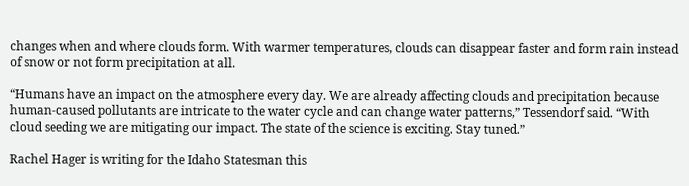changes when and where clouds form. With warmer temperatures, clouds can disappear faster and form rain instead of snow or not form precipitation at all.

“Humans have an impact on the atmosphere every day. We are already affecting clouds and precipitation because human-caused pollutants are intricate to the water cycle and can change water patterns,” Tessendorf said. “With cloud seeding we are mitigating our impact. The state of the science is exciting. Stay tuned.”

Rachel Hager is writing for the Idaho Statesman this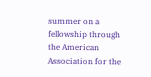summer on a fellowship through the American Association for the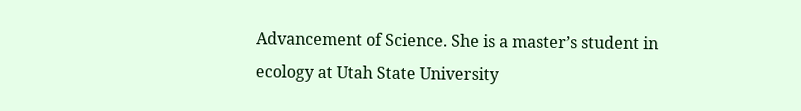Advancement of Science. She is a master’s student in ecology at Utah State University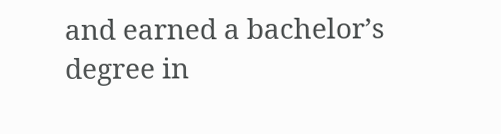and earned a bachelor’s degree in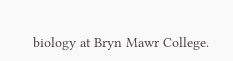biology at Bryn Mawr College.